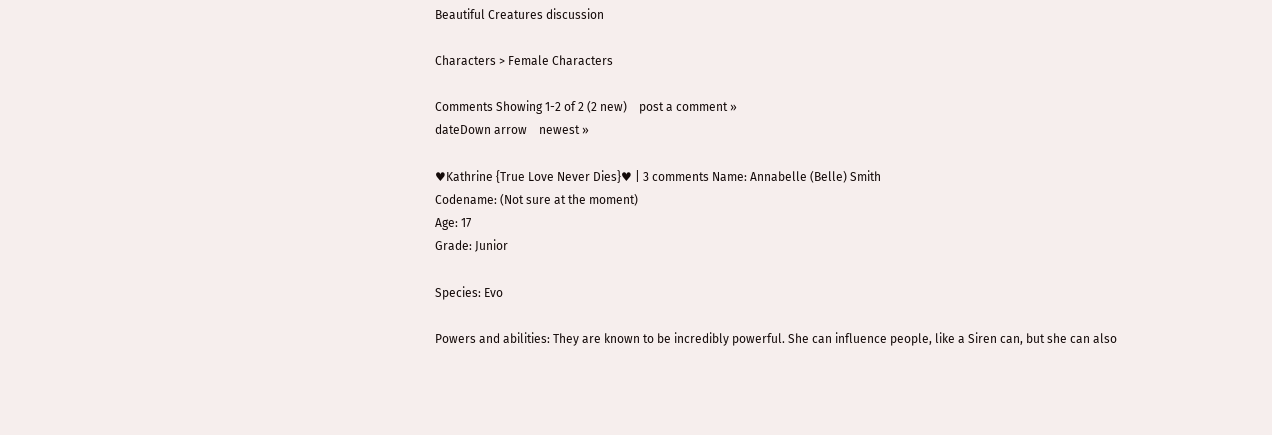Beautiful Creatures discussion

Characters > Female Characters

Comments Showing 1-2 of 2 (2 new)    post a comment »
dateDown arrow    newest »

♥Kathrine {True Love Never Dies}♥ | 3 comments Name: Annabelle (Belle) Smith
Codename: (Not sure at the moment)
Age: 17
Grade: Junior

Species: Evo

Powers and abilities: They are known to be incredibly powerful. She can influence people, like a Siren can, but she can also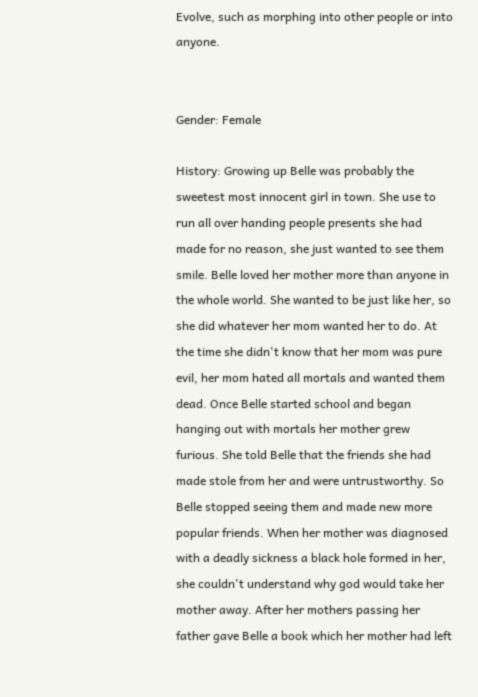Evolve, such as morphing into other people or into anyone.


Gender: Female

History: Growing up Belle was probably the sweetest most innocent girl in town. She use to run all over handing people presents she had made for no reason, she just wanted to see them smile. Belle loved her mother more than anyone in the whole world. She wanted to be just like her, so she did whatever her mom wanted her to do. At the time she didn't know that her mom was pure evil, her mom hated all mortals and wanted them dead. Once Belle started school and began hanging out with mortals her mother grew furious. She told Belle that the friends she had made stole from her and were untrustworthy. So Belle stopped seeing them and made new more popular friends. When her mother was diagnosed with a deadly sickness a black hole formed in her, she couldn't understand why god would take her mother away. After her mothers passing her father gave Belle a book which her mother had left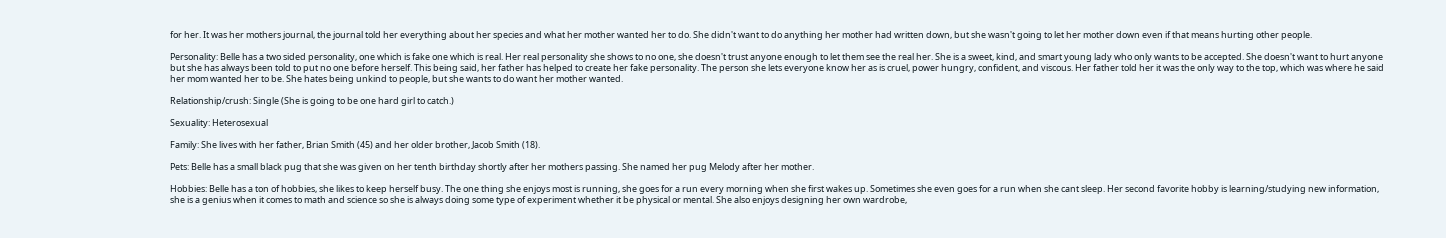for her. It was her mothers journal, the journal told her everything about her species and what her mother wanted her to do. She didn't want to do anything her mother had written down, but she wasn't going to let her mother down even if that means hurting other people.

Personality: Belle has a two sided personality, one which is fake one which is real. Her real personality she shows to no one, she doesn't trust anyone enough to let them see the real her. She is a sweet, kind, and smart young lady who only wants to be accepted. She doesn't want to hurt anyone but she has always been told to put no one before herself. This being said, her father has helped to create her fake personality. The person she lets everyone know her as is cruel, power hungry, confident, and viscous. Her father told her it was the only way to the top, which was where he said her mom wanted her to be. She hates being unkind to people, but she wants to do want her mother wanted.

Relationship/crush: Single (She is going to be one hard girl to catch.)

Sexuality: Heterosexual

Family: She lives with her father, Brian Smith (45) and her older brother, Jacob Smith (18).

Pets: Belle has a small black pug that she was given on her tenth birthday shortly after her mothers passing. She named her pug Melody after her mother.

Hobbies: Belle has a ton of hobbies, she likes to keep herself busy. The one thing she enjoys most is running, she goes for a run every morning when she first wakes up. Sometimes she even goes for a run when she cant sleep. Her second favorite hobby is learning/studying new information, she is a genius when it comes to math and science so she is always doing some type of experiment whether it be physical or mental. She also enjoys designing her own wardrobe,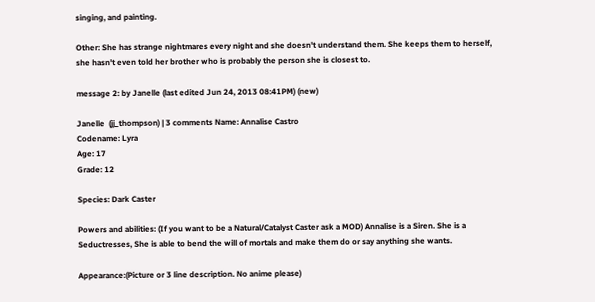singing, and painting.

Other: She has strange nightmares every night and she doesn't understand them. She keeps them to herself, she hasn't even told her brother who is probably the person she is closest to.

message 2: by Janelle (last edited Jun 24, 2013 08:41PM) (new)

Janelle  (jj_thompson) | 3 comments Name: Annalise Castro
Codename: Lyra
Age: 17
Grade: 12

Species: Dark Caster

Powers and abilities: (If you want to be a Natural/Catalyst Caster ask a MOD) Annalise is a Siren. She is a Seductresses, She is able to bend the will of mortals and make them do or say anything she wants.

Appearance:(Picture or 3 line description. No anime please)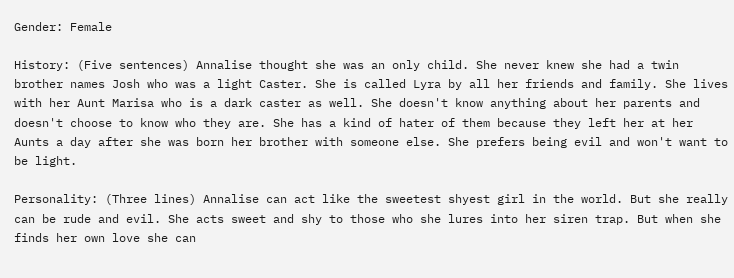Gender: Female

History: (Five sentences) Annalise thought she was an only child. She never knew she had a twin brother names Josh who was a light Caster. She is called Lyra by all her friends and family. She lives with her Aunt Marisa who is a dark caster as well. She doesn't know anything about her parents and doesn't choose to know who they are. She has a kind of hater of them because they left her at her Aunts a day after she was born her brother with someone else. She prefers being evil and won't want to be light.

Personality: (Three lines) Annalise can act like the sweetest shyest girl in the world. But she really can be rude and evil. She acts sweet and shy to those who she lures into her siren trap. But when she finds her own love she can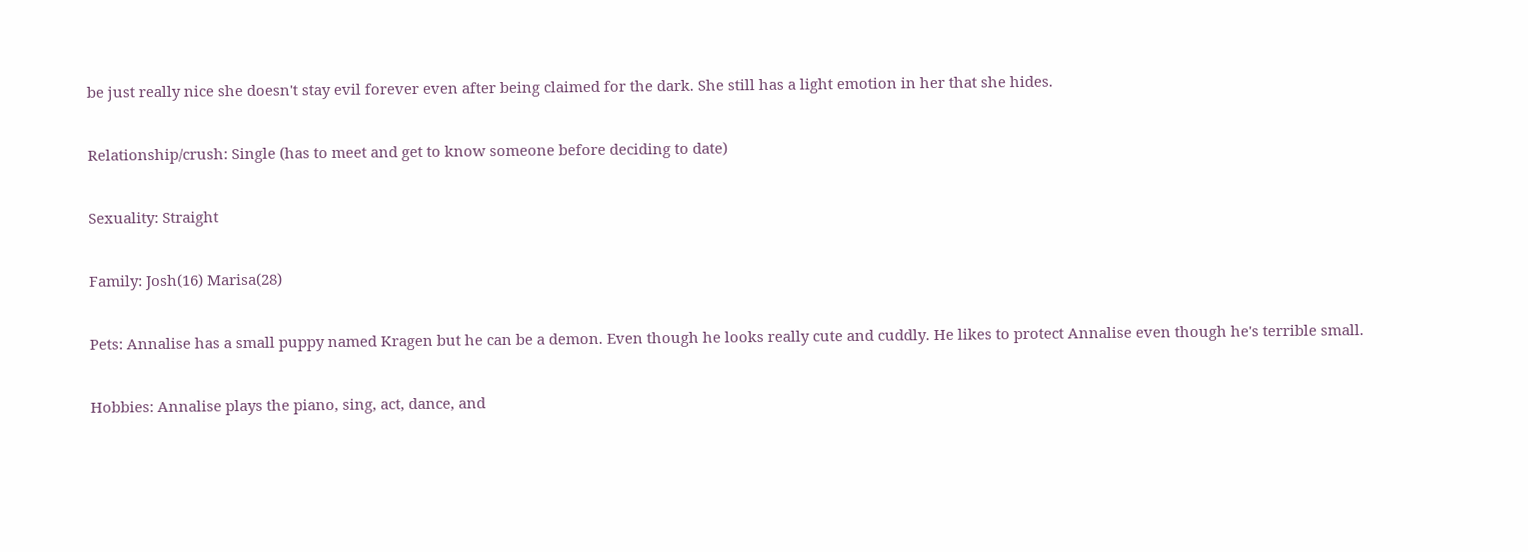be just really nice she doesn't stay evil forever even after being claimed for the dark. She still has a light emotion in her that she hides.

Relationship/crush: Single (has to meet and get to know someone before deciding to date)

Sexuality: Straight

Family: Josh(16) Marisa(28)

Pets: Annalise has a small puppy named Kragen but he can be a demon. Even though he looks really cute and cuddly. He likes to protect Annalise even though he's terrible small.

Hobbies: Annalise plays the piano, sing, act, dance, and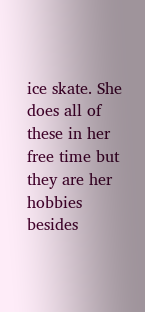ice skate. She does all of these in her free time but they are her hobbies besides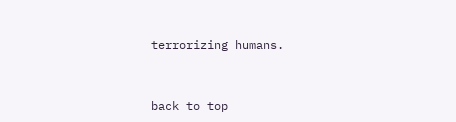terrorizing humans.


back to top